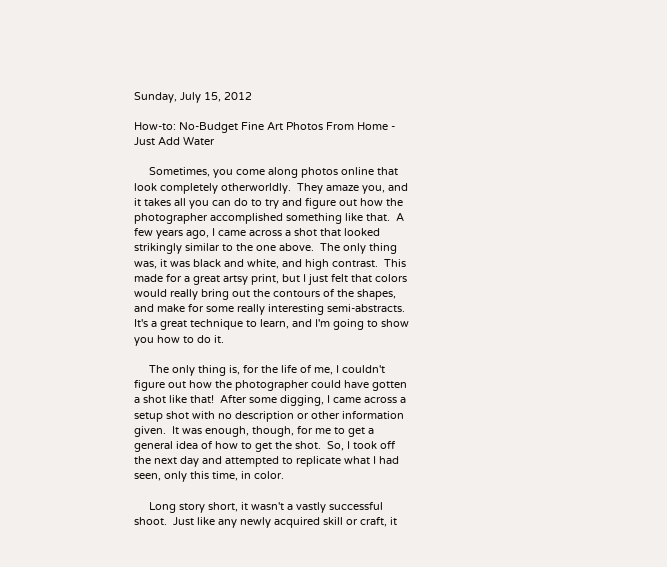Sunday, July 15, 2012

How-to: No-Budget Fine Art Photos From Home - Just Add Water

     Sometimes, you come along photos online that look completely otherworldly.  They amaze you, and it takes all you can do to try and figure out how the photographer accomplished something like that.  A few years ago, I came across a shot that looked strikingly similar to the one above.  The only thing was, it was black and white, and high contrast.  This made for a great artsy print, but I just felt that colors would really bring out the contours of the shapes, and make for some really interesting semi-abstracts.  It's a great technique to learn, and I'm going to show you how to do it.

     The only thing is, for the life of me, I couldn't figure out how the photographer could have gotten a shot like that!  After some digging, I came across a setup shot with no description or other information given.  It was enough, though, for me to get a general idea of how to get the shot.  So, I took off the next day and attempted to replicate what I had seen, only this time, in color.

     Long story short, it wasn't a vastly successful shoot.  Just like any newly acquired skill or craft, it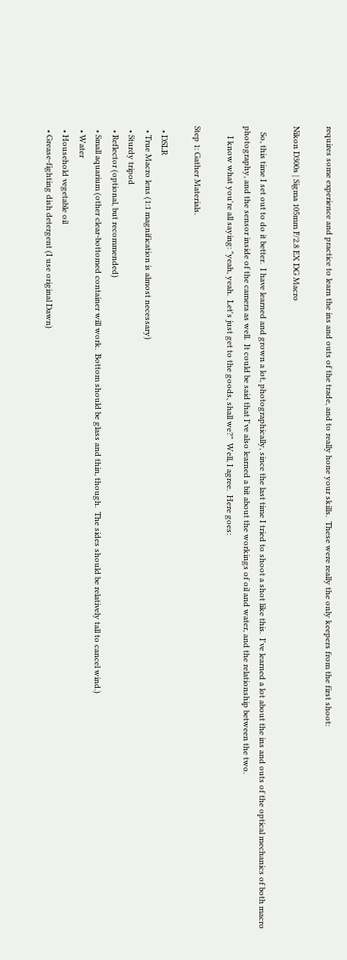requires some experience and practice to learn the ins and outs of the trade, and to really hone your skills.  These were really the only keepers from the first shoot:

Nikon D300s | Sigma 105mm F/2.8 EX DG Macro

   So, this time I set out to do it better.  I have learned and grown a lot, photographically, since the last time I tried to shoot a shot like this.  I've learned a lot about the ins and outs of the optical mechanics of both macro photography, and the sensor inside of the camera as well.  It could be said that I've also learned a bit about the workings of oil and water, and the relationship between the two.
     I know what you're all saying: "yeah, yeah.  Let's just get to the goods, shall we?"  Well, I agree.  Here goes:

Step 1: Gather Materials.

  • DSLR
  • True Macro lens (1:1 magnification is almost necessary)
  • Sturdy tripod
  • Reflector (optional, but recommended)
  • Small aquarium (other clear-bottomed container will work.  Bottom should be glass and thin, though.  The sides should be relatively tall to cancel wind.)
  • Water
  • Household vegetable oil
  • Grease-fighting dish detergent (I use original Dawn)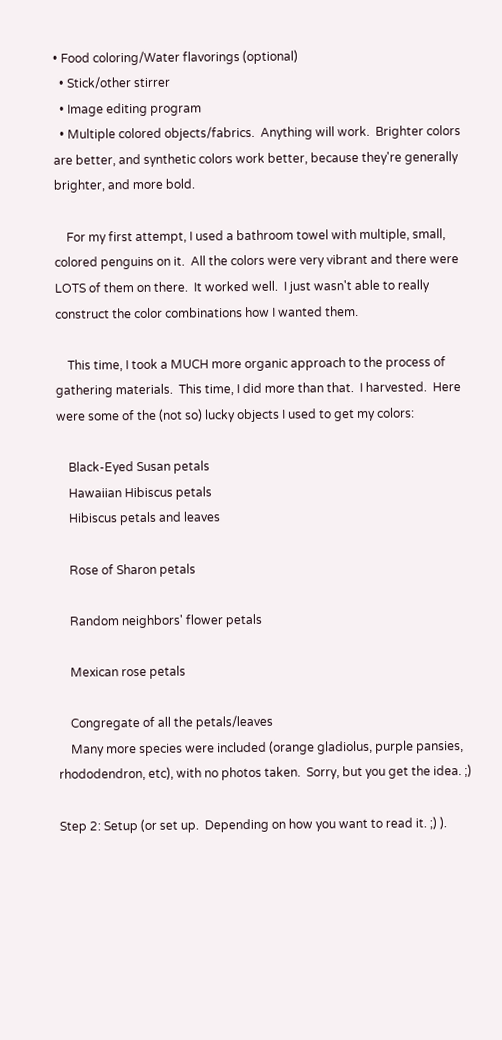• Food coloring/Water flavorings (optional)
  • Stick/other stirrer
  • Image editing program
  • Multiple colored objects/fabrics.  Anything will work.  Brighter colors are better, and synthetic colors work better, because they're generally brighter, and more bold.

    For my first attempt, I used a bathroom towel with multiple, small, colored penguins on it.  All the colors were very vibrant and there were LOTS of them on there.  It worked well.  I just wasn't able to really construct the color combinations how I wanted them.

    This time, I took a MUCH more organic approach to the process of gathering materials.  This time, I did more than that.  I harvested.  Here were some of the (not so) lucky objects I used to get my colors:

    Black-Eyed Susan petals
    Hawaiian Hibiscus petals
    Hibiscus petals and leaves

    Rose of Sharon petals

    Random neighbors' flower petals

    Mexican rose petals

    Congregate of all the petals/leaves
    Many more species were included (orange gladiolus, purple pansies, rhododendron, etc), with no photos taken.  Sorry, but you get the idea. ;)

Step 2: Setup (or set up.  Depending on how you want to read it. ;) ).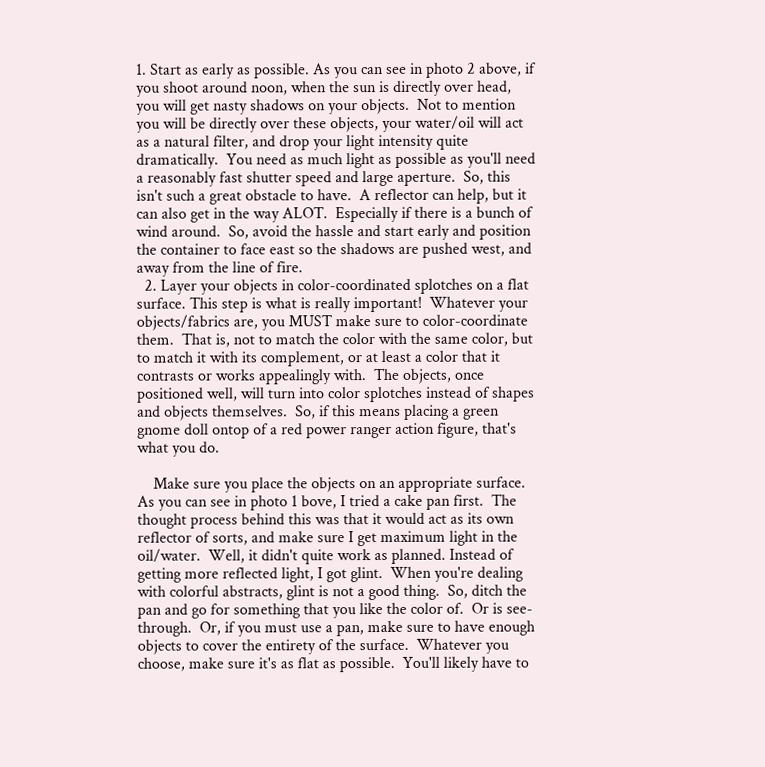1. Start as early as possible. As you can see in photo 2 above, if you shoot around noon, when the sun is directly over head, you will get nasty shadows on your objects.  Not to mention you will be directly over these objects, your water/oil will act as a natural filter, and drop your light intensity quite dramatically.  You need as much light as possible as you'll need a reasonably fast shutter speed and large aperture.  So, this isn't such a great obstacle to have.  A reflector can help, but it can also get in the way ALOT.  Especially if there is a bunch of wind around.  So, avoid the hassle and start early and position the container to face east so the shadows are pushed west, and away from the line of fire.
  2. Layer your objects in color-coordinated splotches on a flat surface. This step is what is really important!  Whatever your objects/fabrics are, you MUST make sure to color-coordinate them.  That is, not to match the color with the same color, but to match it with its complement, or at least a color that it contrasts or works appealingly with.  The objects, once positioned well, will turn into color splotches instead of shapes and objects themselves.  So, if this means placing a green gnome doll ontop of a red power ranger action figure, that's what you do.

    Make sure you place the objects on an appropriate surface.  As you can see in photo 1 bove, I tried a cake pan first.  The thought process behind this was that it would act as its own reflector of sorts, and make sure I get maximum light in the oil/water.  Well, it didn't quite work as planned. Instead of getting more reflected light, I got glint.  When you're dealing with colorful abstracts, glint is not a good thing.  So, ditch the pan and go for something that you like the color of.  Or is see-through.  Or, if you must use a pan, make sure to have enough objects to cover the entirety of the surface.  Whatever you choose, make sure it's as flat as possible.  You'll likely have to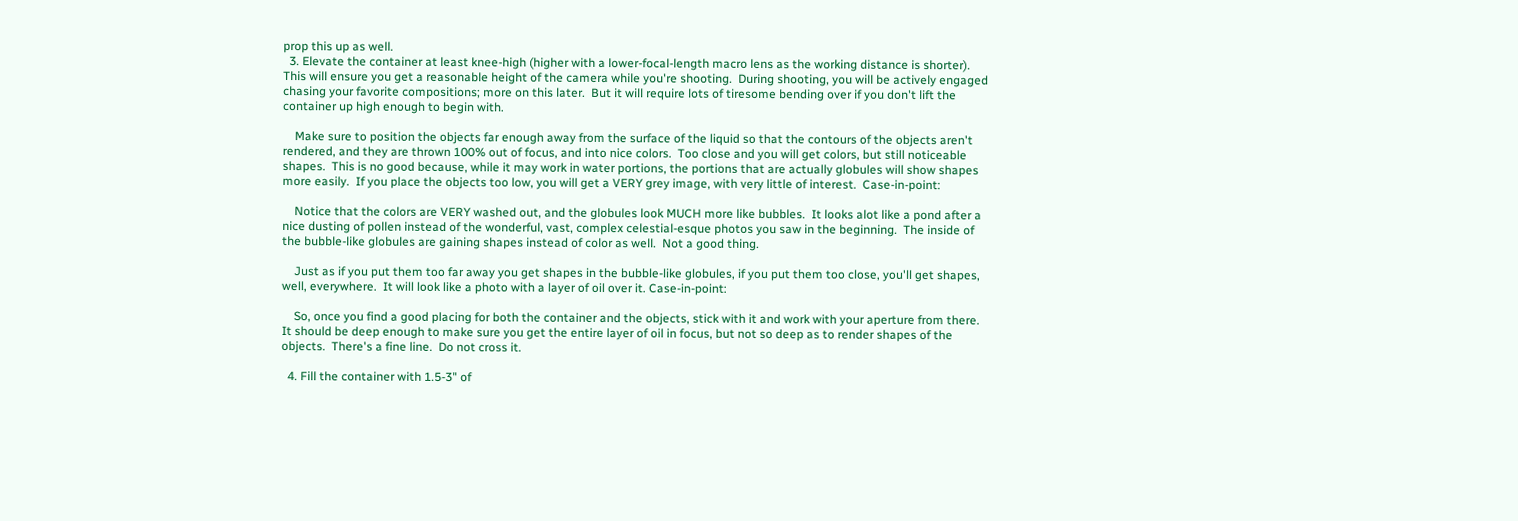prop this up as well.
  3. Elevate the container at least knee-high (higher with a lower-focal-length macro lens as the working distance is shorter).  This will ensure you get a reasonable height of the camera while you're shooting.  During shooting, you will be actively engaged chasing your favorite compositions; more on this later.  But it will require lots of tiresome bending over if you don't lift the container up high enough to begin with.

    Make sure to position the objects far enough away from the surface of the liquid so that the contours of the objects aren't rendered, and they are thrown 100% out of focus, and into nice colors.  Too close and you will get colors, but still noticeable shapes.  This is no good because, while it may work in water portions, the portions that are actually globules will show shapes more easily.  If you place the objects too low, you will get a VERY grey image, with very little of interest.  Case-in-point:

    Notice that the colors are VERY washed out, and the globules look MUCH more like bubbles.  It looks alot like a pond after a nice dusting of pollen instead of the wonderful, vast, complex celestial-esque photos you saw in the beginning.  The inside of the bubble-like globules are gaining shapes instead of color as well.  Not a good thing.

    Just as if you put them too far away you get shapes in the bubble-like globules, if you put them too close, you'll get shapes, well, everywhere.  It will look like a photo with a layer of oil over it. Case-in-point:

    So, once you find a good placing for both the container and the objects, stick with it and work with your aperture from there.  It should be deep enough to make sure you get the entire layer of oil in focus, but not so deep as to render shapes of the objects.  There's a fine line.  Do not cross it.

  4. Fill the container with 1.5-3" of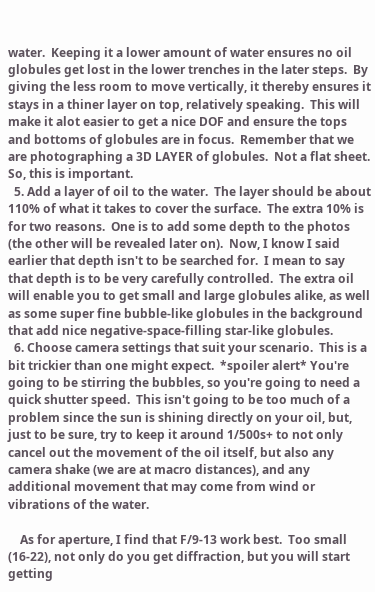water.  Keeping it a lower amount of water ensures no oil globules get lost in the lower trenches in the later steps.  By giving the less room to move vertically, it thereby ensures it stays in a thiner layer on top, relatively speaking.  This will make it alot easier to get a nice DOF and ensure the tops and bottoms of globules are in focus.  Remember that we are photographing a 3D LAYER of globules.  Not a flat sheet.  So, this is important.
  5. Add a layer of oil to the water.  The layer should be about 110% of what it takes to cover the surface.  The extra 10% is for two reasons.  One is to add some depth to the photos (the other will be revealed later on).  Now, I know I said earlier that depth isn't to be searched for.  I mean to say that depth is to be very carefully controlled.  The extra oil will enable you to get small and large globules alike, as well as some super fine bubble-like globules in the background that add nice negative-space-filling star-like globules.
  6. Choose camera settings that suit your scenario.  This is a bit trickier than one might expect.  *spoiler alert* You're going to be stirring the bubbles, so you're going to need a quick shutter speed.  This isn't going to be too much of a problem since the sun is shining directly on your oil, but, just to be sure, try to keep it around 1/500s+ to not only cancel out the movement of the oil itself, but also any camera shake (we are at macro distances), and any additional movement that may come from wind or vibrations of the water.

    As for aperture, I find that F/9-13 work best.  Too small (16-22), not only do you get diffraction, but you will start getting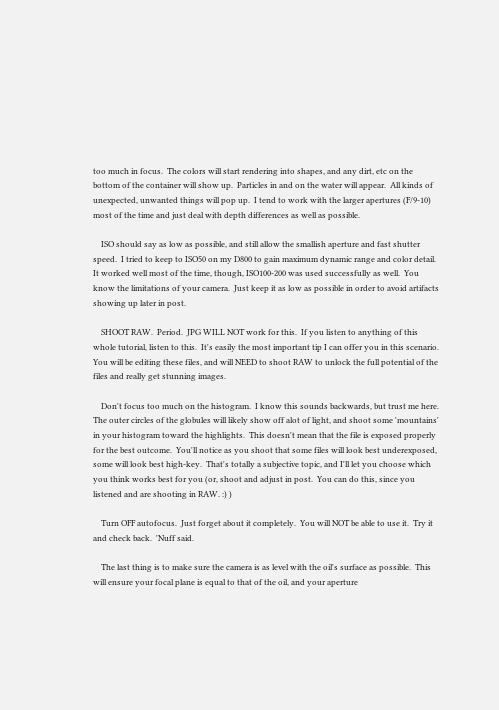too much in focus.  The colors will start rendering into shapes, and any dirt, etc on the bottom of the container will show up.  Particles in and on the water will appear.  All kinds of unexpected, unwanted things will pop up.  I tend to work with the larger apertures (F/9-10) most of the time and just deal with depth differences as well as possible.

    ISO should say as low as possible, and still allow the smallish aperture and fast shutter speed.  I tried to keep to ISO50 on my D800 to gain maximum dynamic range and color detail.  It worked well most of the time, though, ISO100-200 was used successfully as well.  You know the limitations of your camera.  Just keep it as low as possible in order to avoid artifacts showing up later in post.

    SHOOT RAW.  Period.  JPG WILL NOT work for this.  If you listen to anything of this whole tutorial, listen to this.  It's easily the most important tip I can offer you in this scenario.  You will be editing these files, and will NEED to shoot RAW to unlock the full potential of the files and really get stunning images.

    Don't focus too much on the histogram.  I know this sounds backwards, but trust me here.  The outer circles of the globules will likely show off alot of light, and shoot some 'mountains' in your histogram toward the highlights.  This doesn't mean that the file is exposed properly for the best outcome.  You'll notice as you shoot that some files will look best underexposed, some will look best high-key.  That's totally a subjective topic, and I'll let you choose which you think works best for you (or, shoot and adjust in post.  You can do this, since you listened and are shooting in RAW. :) )

    Turn OFF autofocus.  Just forget about it completely.  You will NOT be able to use it.  Try it and check back.  'Nuff said.

    The last thing is to make sure the camera is as level with the oil's surface as possible.  This will ensure your focal plane is equal to that of the oil, and your aperture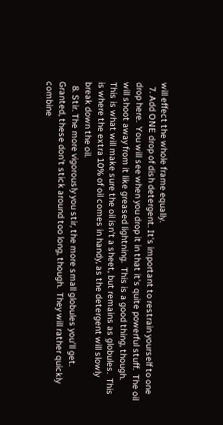will effect the whole frame equally.
  7. Add ONE drop of dish detergent. It's important to restrain yourself to one drop here.  You will see when you drop it in that it's quite powerful stuff.  The oil will shoot away from it like greased lightning.  This is a good thing, though.  This is what will make sure the oil isn't a sheet, but remains as globules.  This is where the extra 10% of oil comes in handy, as the detergent will slowly break down the oil.
  8. Stir. The more vigorously you stir, the more small globules you'll get.  Granted, these don't stick around too long, though.  They will rather quickly combine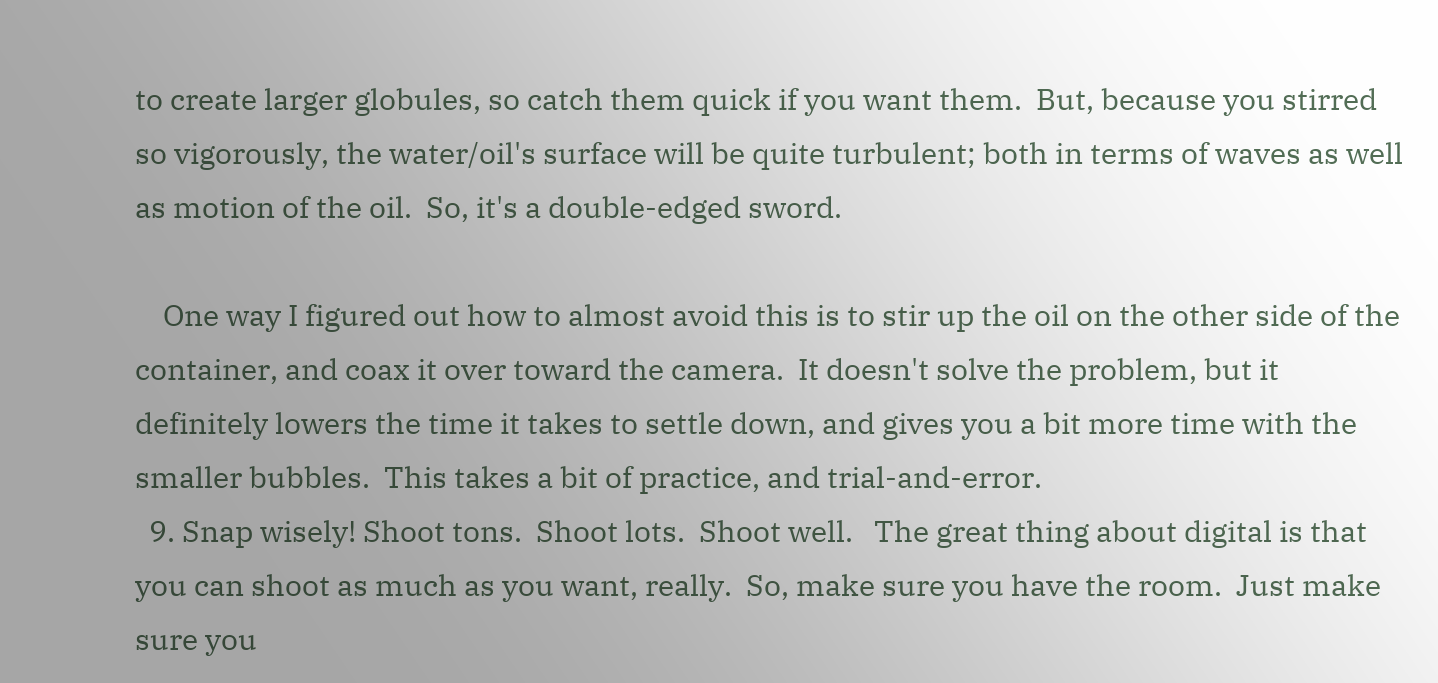to create larger globules, so catch them quick if you want them.  But, because you stirred so vigorously, the water/oil's surface will be quite turbulent; both in terms of waves as well as motion of the oil.  So, it's a double-edged sword.

    One way I figured out how to almost avoid this is to stir up the oil on the other side of the container, and coax it over toward the camera.  It doesn't solve the problem, but it definitely lowers the time it takes to settle down, and gives you a bit more time with the smaller bubbles.  This takes a bit of practice, and trial-and-error.
  9. Snap wisely! Shoot tons.  Shoot lots.  Shoot well.   The great thing about digital is that you can shoot as much as you want, really.  So, make sure you have the room.  Just make sure you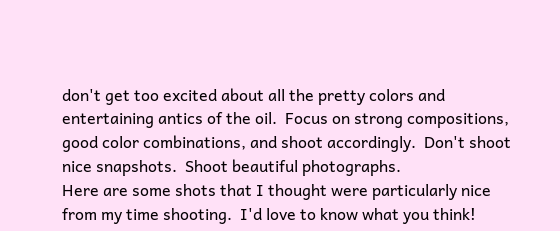don't get too excited about all the pretty colors and entertaining antics of the oil.  Focus on strong compositions, good color combinations, and shoot accordingly.  Don't shoot nice snapshots.  Shoot beautiful photographs.
Here are some shots that I thought were particularly nice from my time shooting.  I'd love to know what you think!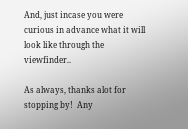And, just incase you were curious in advance what it will look like through the viewfinder..

As always, thanks alot for stopping by!  Any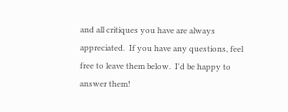and all critiques you have are always appreciated.  If you have any questions, feel free to leave them below.  I'd be happy to answer them!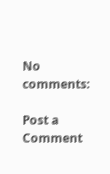No comments:

Post a Comment